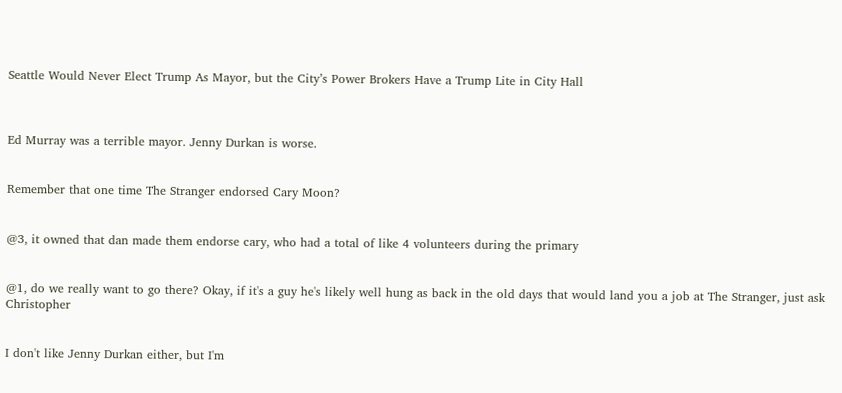Seattle Would Never Elect Trump As Mayor, but the City’s Power Brokers Have a Trump Lite in City Hall



Ed Murray was a terrible mayor. Jenny Durkan is worse.


Remember that one time The Stranger endorsed Cary Moon?


@3, it owned that dan made them endorse cary, who had a total of like 4 volunteers during the primary


@1, do we really want to go there? Okay, if it's a guy he's likely well hung as back in the old days that would land you a job at The Stranger, just ask Christopher


I don't like Jenny Durkan either, but I'm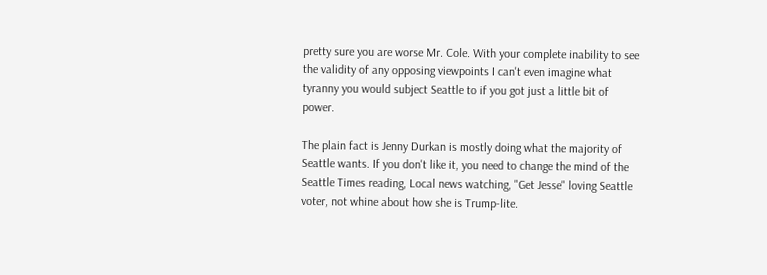pretty sure you are worse Mr. Cole. With your complete inability to see the validity of any opposing viewpoints I can't even imagine what tyranny you would subject Seattle to if you got just a little bit of power.

The plain fact is Jenny Durkan is mostly doing what the majority of Seattle wants. If you don't like it, you need to change the mind of the Seattle Times reading, Local news watching, "Get Jesse" loving Seattle voter, not whine about how she is Trump-lite.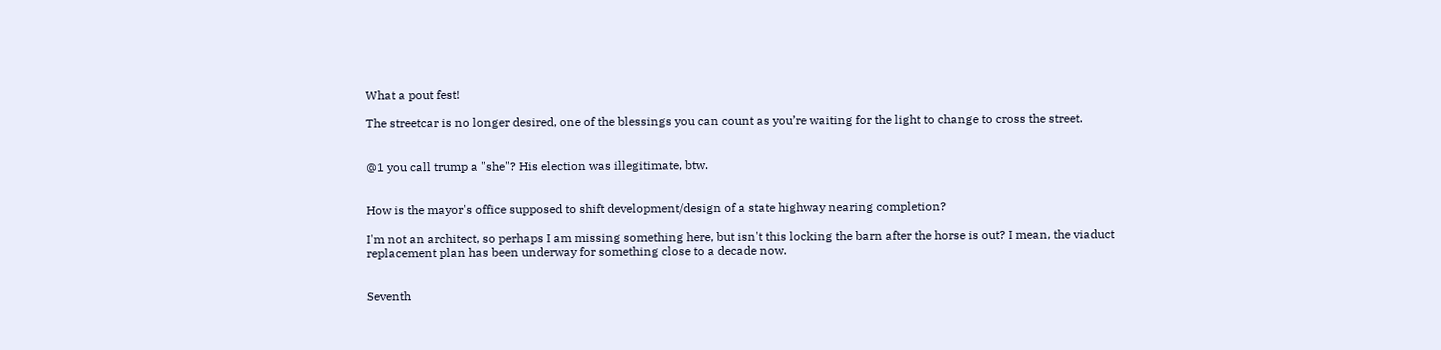What a pout fest!

The streetcar is no longer desired, one of the blessings you can count as you’re waiting for the light to change to cross the street.


@1 you call trump a "she"? His election was illegitimate, btw.


How is the mayor's office supposed to shift development/design of a state highway nearing completion?

I'm not an architect, so perhaps I am missing something here, but isn't this locking the barn after the horse is out? I mean, the viaduct replacement plan has been underway for something close to a decade now.


Seventh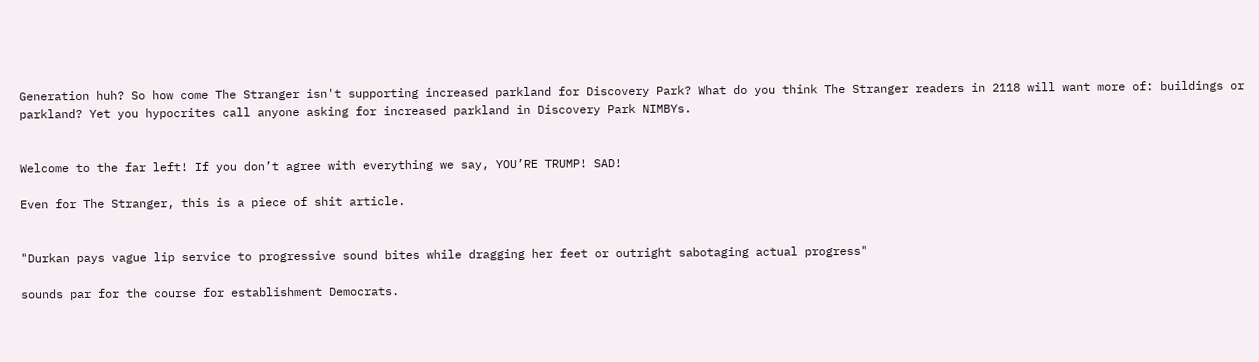Generation huh? So how come The Stranger isn't supporting increased parkland for Discovery Park? What do you think The Stranger readers in 2118 will want more of: buildings or parkland? Yet you hypocrites call anyone asking for increased parkland in Discovery Park NIMBYs.


Welcome to the far left! If you don’t agree with everything we say, YOU’RE TRUMP! SAD!

Even for The Stranger, this is a piece of shit article.


"Durkan pays vague lip service to progressive sound bites while dragging her feet or outright sabotaging actual progress"

sounds par for the course for establishment Democrats.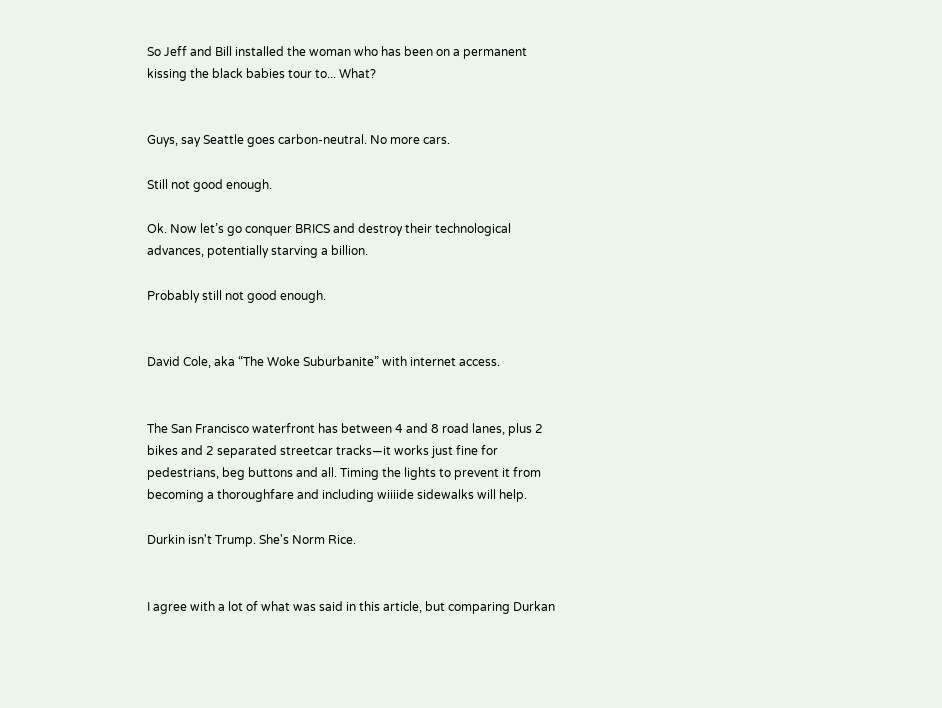So Jeff and Bill installed the woman who has been on a permanent kissing the black babies tour to... What?


Guys, say Seattle goes carbon-neutral. No more cars.

Still not good enough.

Ok. Now let’s go conquer BRICS and destroy their technological advances, potentially starving a billion.

Probably still not good enough.


David Cole, aka “The Woke Suburbanite” with internet access.


The San Francisco waterfront has between 4 and 8 road lanes, plus 2 bikes and 2 separated streetcar tracks—it works just fine for pedestrians, beg buttons and all. Timing the lights to prevent it from becoming a thoroughfare and including wiiiide sidewalks will help.

Durkin isn't Trump. She's Norm Rice.


I agree with a lot of what was said in this article, but comparing Durkan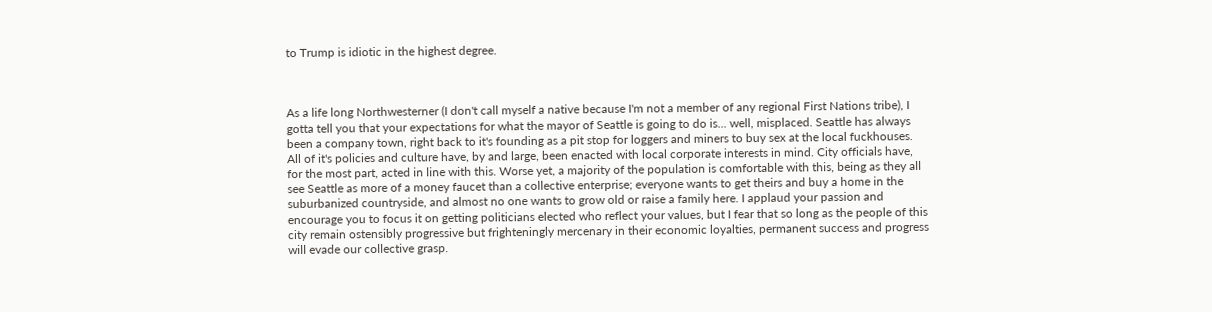to Trump is idiotic in the highest degree.



As a life long Northwesterner (I don't call myself a native because I'm not a member of any regional First Nations tribe), I gotta tell you that your expectations for what the mayor of Seattle is going to do is... well, misplaced. Seattle has always been a company town, right back to it's founding as a pit stop for loggers and miners to buy sex at the local fuckhouses. All of it's policies and culture have, by and large, been enacted with local corporate interests in mind. City officials have, for the most part, acted in line with this. Worse yet, a majority of the population is comfortable with this, being as they all see Seattle as more of a money faucet than a collective enterprise; everyone wants to get theirs and buy a home in the suburbanized countryside, and almost no one wants to grow old or raise a family here. I applaud your passion and encourage you to focus it on getting politicians elected who reflect your values, but I fear that so long as the people of this city remain ostensibly progressive but frighteningly mercenary in their economic loyalties, permanent success and progress will evade our collective grasp.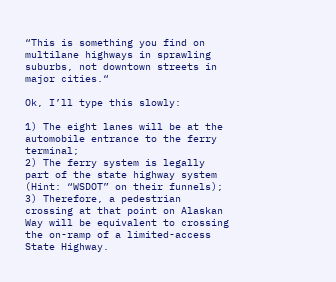“This is something you find on multilane highways in sprawling suburbs, not downtown streets in major cities.“

Ok, I’ll type this slowly:

1) The eight lanes will be at the automobile entrance to the ferry terminal;
2) The ferry system is legally part of the state highway system (Hint: “WSDOT” on their funnels);
3) Therefore, a pedestrian crossing at that point on Alaskan Way will be equivalent to crossing the on-ramp of a limited-access State Highway.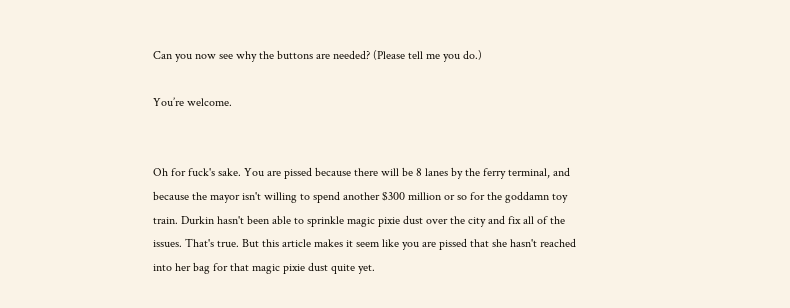Can you now see why the buttons are needed? (Please tell me you do.)

You’re welcome.


Oh for fuck's sake. You are pissed because there will be 8 lanes by the ferry terminal, and because the mayor isn't willing to spend another $300 million or so for the goddamn toy train. Durkin hasn't been able to sprinkle magic pixie dust over the city and fix all of the issues. That's true. But this article makes it seem like you are pissed that she hasn't reached into her bag for that magic pixie dust quite yet.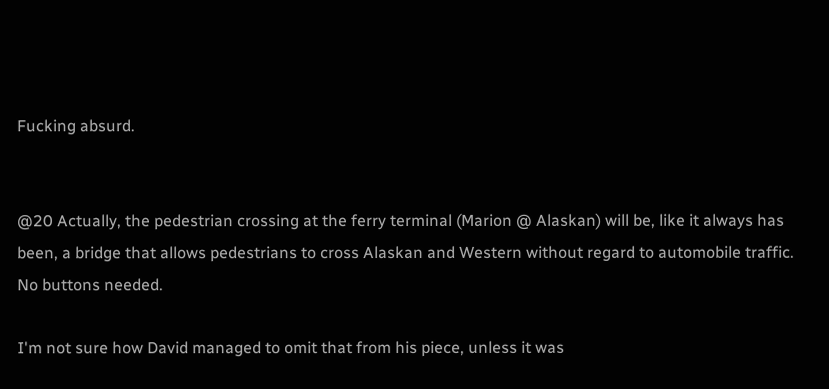Fucking absurd.


@20 Actually, the pedestrian crossing at the ferry terminal (Marion @ Alaskan) will be, like it always has been, a bridge that allows pedestrians to cross Alaskan and Western without regard to automobile traffic. No buttons needed.

I'm not sure how David managed to omit that from his piece, unless it was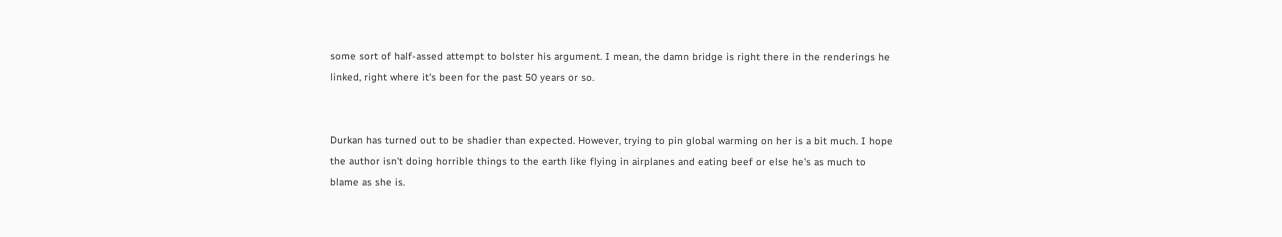some sort of half-assed attempt to bolster his argument. I mean, the damn bridge is right there in the renderings he linked, right where it's been for the past 50 years or so.


Durkan has turned out to be shadier than expected. However, trying to pin global warming on her is a bit much. I hope the author isn't doing horrible things to the earth like flying in airplanes and eating beef or else he's as much to blame as she is.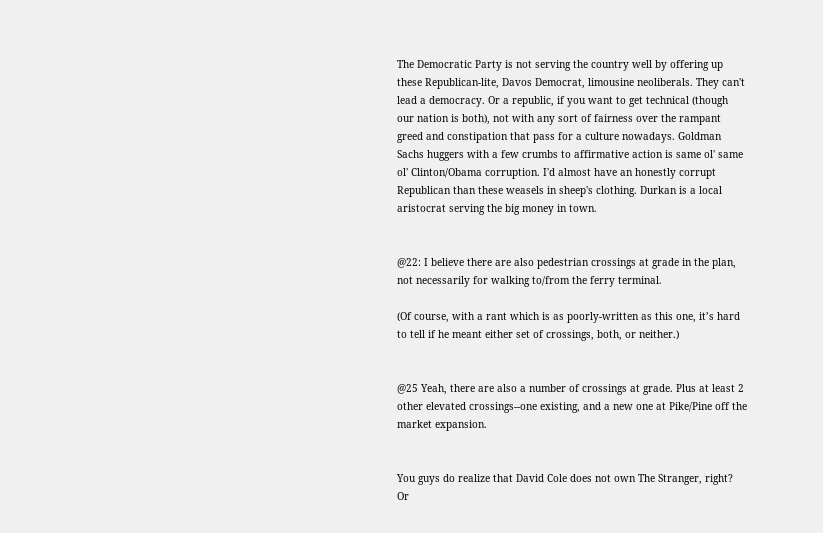The Democratic Party is not serving the country well by offering up these Republican-lite, Davos Democrat, limousine neoliberals. They can't lead a democracy. Or a republic, if you want to get technical (though our nation is both), not with any sort of fairness over the rampant greed and constipation that pass for a culture nowadays. Goldman Sachs huggers with a few crumbs to affirmative action is same ol' same ol' Clinton/Obama corruption. I'd almost have an honestly corrupt Republican than these weasels in sheep's clothing. Durkan is a local aristocrat serving the big money in town.


@22: I believe there are also pedestrian crossings at grade in the plan, not necessarily for walking to/from the ferry terminal.

(Of course, with a rant which is as poorly-written as this one, it’s hard to tell if he meant either set of crossings, both, or neither.)


@25 Yeah, there are also a number of crossings at grade. Plus at least 2 other elevated crossings--one existing, and a new one at Pike/Pine off the market expansion.


You guys do realize that David Cole does not own The Stranger, right? Or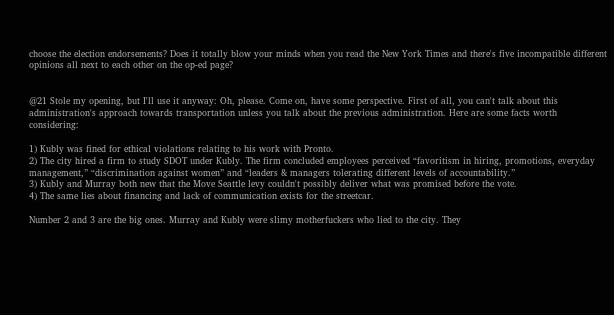choose the election endorsements? Does it totally blow your minds when you read the New York Times and there's five incompatible different opinions all next to each other on the op-ed page?


@21 Stole my opening, but I'll use it anyway: Oh, please. Come on, have some perspective. First of all, you can't talk about this administration's approach towards transportation unless you talk about the previous administration. Here are some facts worth considering:

1) Kubly was fined for ethical violations relating to his work with Pronto.
2) The city hired a firm to study SDOT under Kubly. The firm concluded employees perceived “favoritism in hiring, promotions, everyday management,” “discrimination against women” and “leaders & managers tolerating different levels of accountability.”
3) Kubly and Murray both new that the Move Seattle levy couldn't possibly deliver what was promised before the vote.
4) The same lies about financing and lack of communication exists for the streetcar.

Number 2 and 3 are the big ones. Murray and Kubly were slimy motherfuckers who lied to the city. They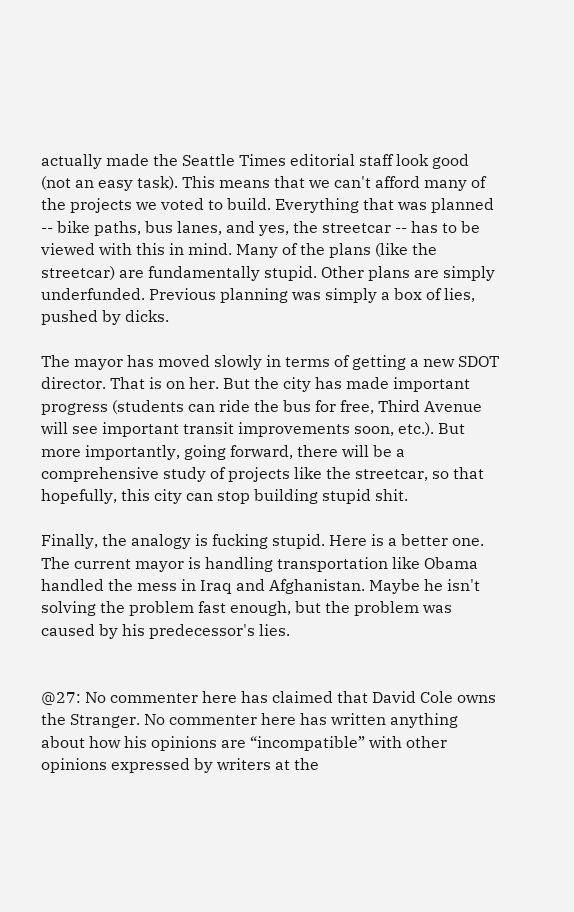actually made the Seattle Times editorial staff look good (not an easy task). This means that we can't afford many of the projects we voted to build. Everything that was planned -- bike paths, bus lanes, and yes, the streetcar -- has to be viewed with this in mind. Many of the plans (like the streetcar) are fundamentally stupid. Other plans are simply underfunded. Previous planning was simply a box of lies, pushed by dicks.

The mayor has moved slowly in terms of getting a new SDOT director. That is on her. But the city has made important progress (students can ride the bus for free, Third Avenue will see important transit improvements soon, etc.). But more importantly, going forward, there will be a comprehensive study of projects like the streetcar, so that hopefully, this city can stop building stupid shit.

Finally, the analogy is fucking stupid. Here is a better one. The current mayor is handling transportation like Obama handled the mess in Iraq and Afghanistan. Maybe he isn't solving the problem fast enough, but the problem was caused by his predecessor's lies.


@27: No commenter here has claimed that David Cole owns the Stranger. No commenter here has written anything about how his opinions are “incompatible” with other opinions expressed by writers at the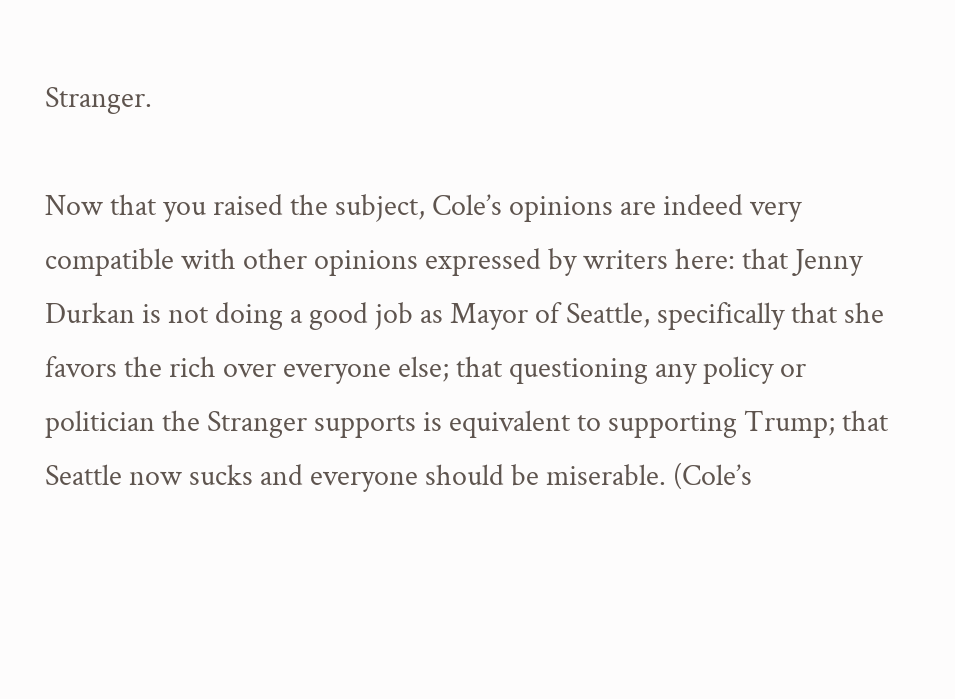Stranger.

Now that you raised the subject, Cole’s opinions are indeed very compatible with other opinions expressed by writers here: that Jenny Durkan is not doing a good job as Mayor of Seattle, specifically that she favors the rich over everyone else; that questioning any policy or politician the Stranger supports is equivalent to supporting Trump; that Seattle now sucks and everyone should be miserable. (Cole’s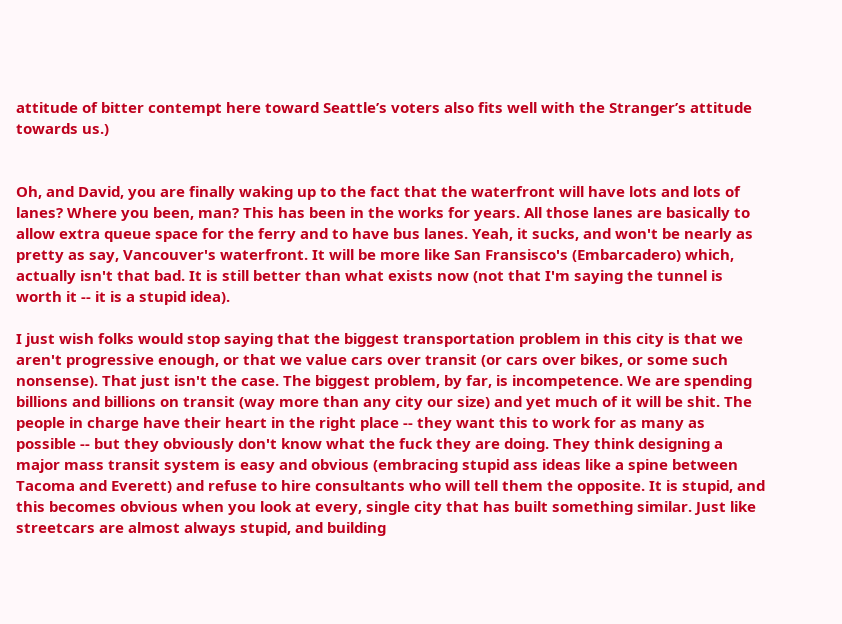attitude of bitter contempt here toward Seattle’s voters also fits well with the Stranger’s attitude towards us.)


Oh, and David, you are finally waking up to the fact that the waterfront will have lots and lots of lanes? Where you been, man? This has been in the works for years. All those lanes are basically to allow extra queue space for the ferry and to have bus lanes. Yeah, it sucks, and won't be nearly as pretty as say, Vancouver's waterfront. It will be more like San Fransisco's (Embarcadero) which, actually isn't that bad. It is still better than what exists now (not that I'm saying the tunnel is worth it -- it is a stupid idea).

I just wish folks would stop saying that the biggest transportation problem in this city is that we aren't progressive enough, or that we value cars over transit (or cars over bikes, or some such nonsense). That just isn't the case. The biggest problem, by far, is incompetence. We are spending billions and billions on transit (way more than any city our size) and yet much of it will be shit. The people in charge have their heart in the right place -- they want this to work for as many as possible -- but they obviously don't know what the fuck they are doing. They think designing a major mass transit system is easy and obvious (embracing stupid ass ideas like a spine between Tacoma and Everett) and refuse to hire consultants who will tell them the opposite. It is stupid, and this becomes obvious when you look at every, single city that has built something similar. Just like streetcars are almost always stupid, and building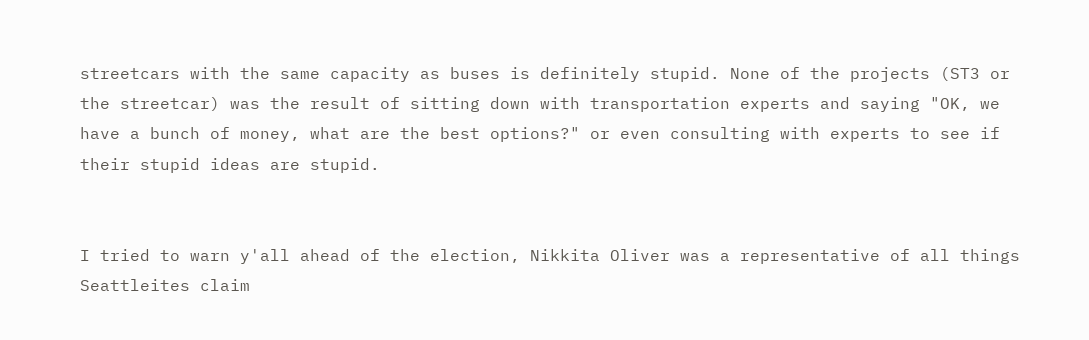streetcars with the same capacity as buses is definitely stupid. None of the projects (ST3 or the streetcar) was the result of sitting down with transportation experts and saying "OK, we have a bunch of money, what are the best options?" or even consulting with experts to see if their stupid ideas are stupid.


I tried to warn y'all ahead of the election, Nikkita Oliver was a representative of all things Seattleites claim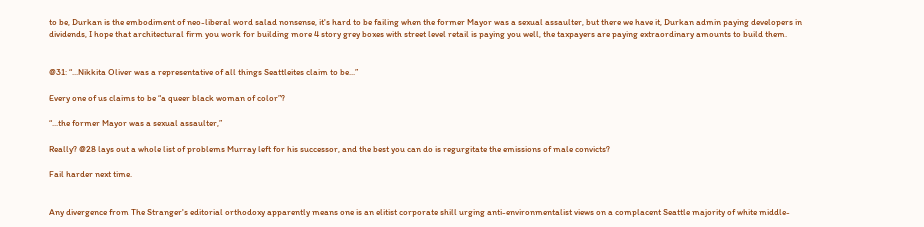to be, Durkan is the embodiment of neo-liberal word salad nonsense, it's hard to be failing when the former Mayor was a sexual assaulter, but there we have it, Durkan admin paying developers in dividends, I hope that architectural firm you work for building more 4 story grey boxes with street level retail is paying you well, the taxpayers are paying extraordinary amounts to build them.


@31: “...Nikkita Oliver was a representative of all things Seattleites claim to be...”

Every one of us claims to be “a queer black woman of color”?

“...the former Mayor was a sexual assaulter,”

Really? @28 lays out a whole list of problems Murray left for his successor, and the best you can do is regurgitate the emissions of male convicts?

Fail harder next time.


Any divergence from The Stranger's editorial orthodoxy apparently means one is an elitist corporate shill urging anti-environmentalist views on a complacent Seattle majority of white middle-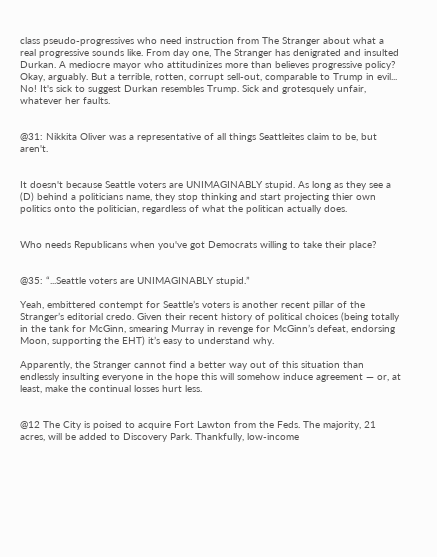class pseudo-progressives who need instruction from The Stranger about what a real progressive sounds like. From day one, The Stranger has denigrated and insulted Durkan. A mediocre mayor who attitudinizes more than believes progressive policy? Okay, arguably. But a terrible, rotten, corrupt sell-out, comparable to Trump in evil... No! It's sick to suggest Durkan resembles Trump. Sick and grotesquely unfair, whatever her faults.


@31: Nikkita Oliver was a representative of all things Seattleites claim to be, but aren't.


It doesn't because Seattle voters are UNIMAGINABLY stupid. As long as they see a (D) behind a politicians name, they stop thinking and start projecting thier own politics onto the politician, regardless of what the politican actually does.


Who needs Republicans when you've got Democrats willing to take their place?


@35: “...Seattle voters are UNIMAGINABLY stupid.”

Yeah, embittered contempt for Seattle’s voters is another recent pillar of the Stranger’s editorial credo. Given their recent history of political choices (being totally in the tank for McGinn, smearing Murray in revenge for McGinn’s defeat, endorsing Moon, supporting the EHT) it’s easy to understand why.

Apparently, the Stranger cannot find a better way out of this situation than endlessly insulting everyone in the hope this will somehow induce agreement — or, at least, make the continual losses hurt less.


@12 The City is poised to acquire Fort Lawton from the Feds. The majority, 21 acres, will be added to Discovery Park. Thankfully, low-income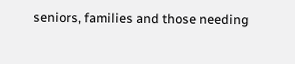seniors, families and those needing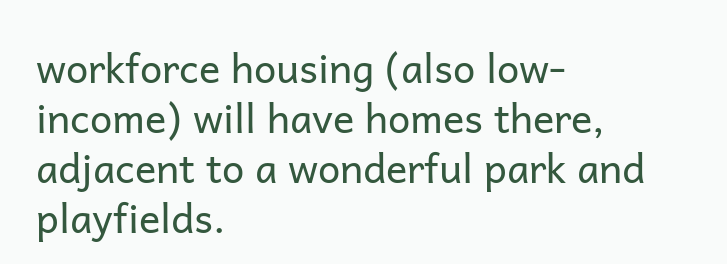workforce housing (also low-income) will have homes there, adjacent to a wonderful park and playfields.